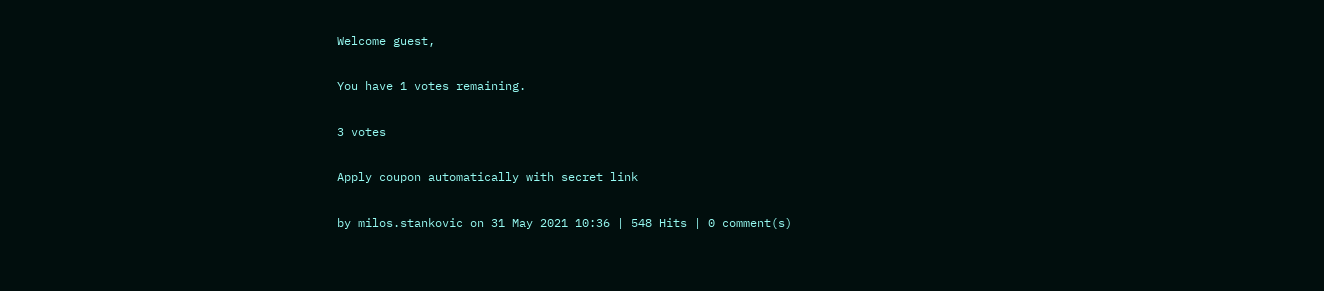Welcome guest,

You have 1 votes remaining.

3 votes

Apply coupon automatically with secret link

by milos.stankovic on 31 May 2021 10:36 | 548 Hits | 0 comment(s)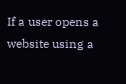If a user opens a website using a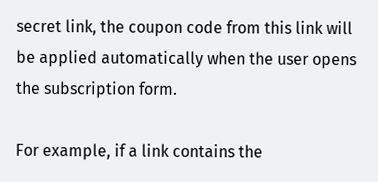secret link, the coupon code from this link will be applied automatically when the user opens the subscription form.

For example, if a link contains the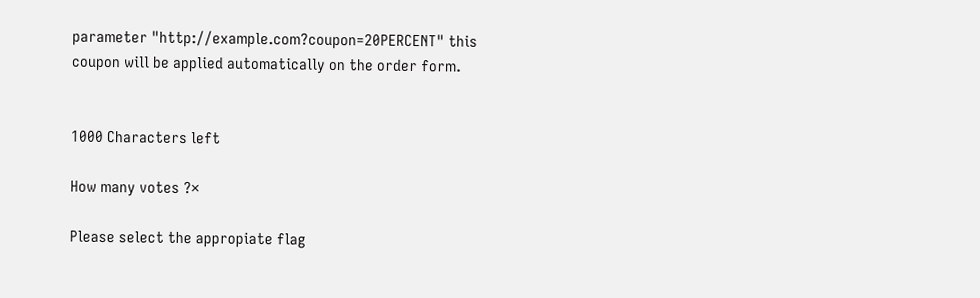parameter "http://example.com?coupon=20PERCENT" this coupon will be applied automatically on the order form.


1000 Characters left

How many votes ?×

Please select the appropiate flag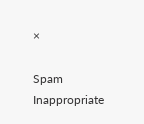×

Spam Inappropriate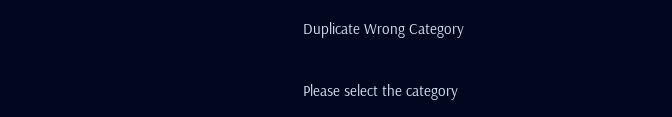Duplicate Wrong Category

Please select the category